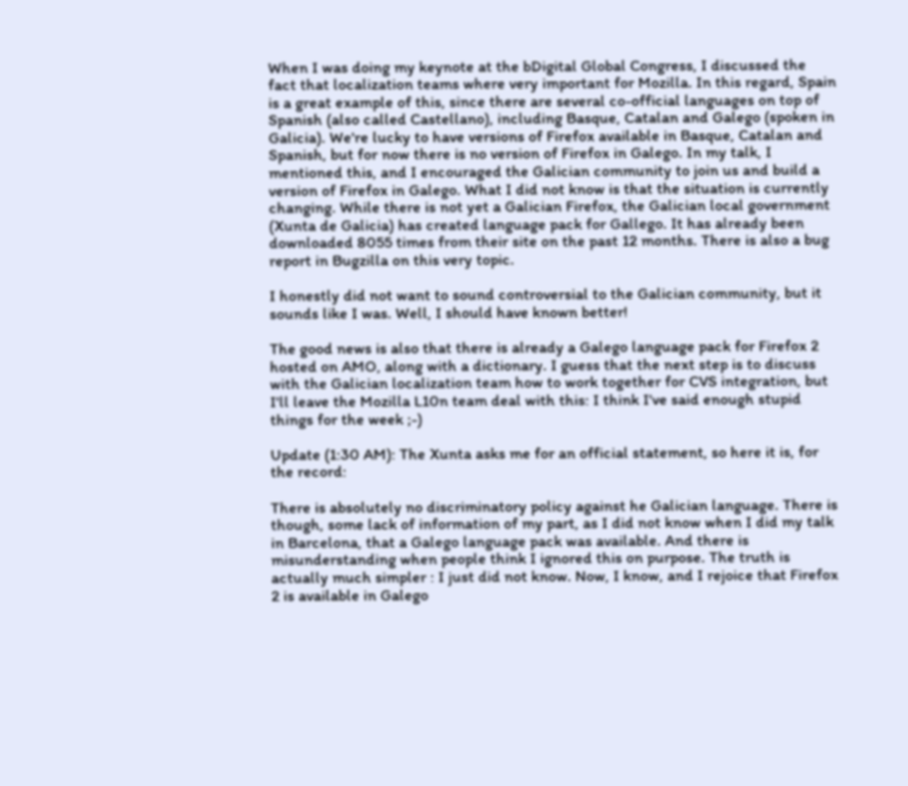When I was doing my keynote at the bDigital Global Congress, I discussed the fact that localization teams where very important for Mozilla. In this regard, Spain is a great example of this, since there are several co-official languages on top of Spanish (also called Castellano), including Basque, Catalan and Galego (spoken in Galicia). We're lucky to have versions of Firefox available in Basque, Catalan and Spanish, but for now there is no version of Firefox in Galego. In my talk, I mentioned this, and I encouraged the Galician community to join us and build a version of Firefox in Galego. What I did not know is that the situation is currently changing. While there is not yet a Galician Firefox, the Galician local government (Xunta de Galicia) has created language pack for Gallego. It has already been downloaded 8055 times from their site on the past 12 months. There is also a bug report in Bugzilla on this very topic.

I honestly did not want to sound controversial to the Galician community, but it sounds like I was. Well, I should have known better!

The good news is also that there is already a Galego language pack for Firefox 2 hosted on AMO, along with a dictionary. I guess that the next step is to discuss with the Galician localization team how to work together for CVS integration, but I'll leave the Mozilla L10n team deal with this: I think I've said enough stupid things for the week ;-)

Update (1:30 AM): The Xunta asks me for an official statement, so here it is, for the record:

There is absolutely no discriminatory policy against he Galician language. There is though, some lack of information of my part, as I did not know when I did my talk in Barcelona, that a Galego language pack was available. And there is misunderstanding when people think I ignored this on purpose. The truth is actually much simpler : I just did not know. Now, I know, and I rejoice that Firefox 2 is available in Galego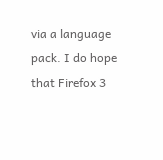via a language pack. I do hope that Firefox 3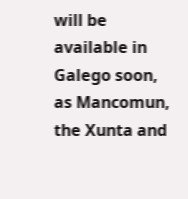will be available in Galego soon, as Mancomun, the Xunta and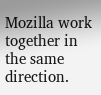Mozilla work together in the same direction.